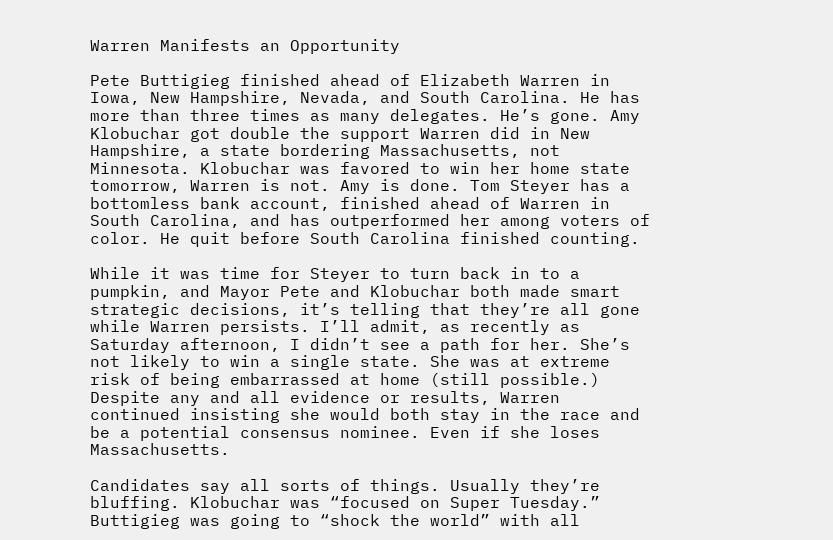Warren Manifests an Opportunity

Pete Buttigieg finished ahead of Elizabeth Warren in Iowa, New Hampshire, Nevada, and South Carolina. He has more than three times as many delegates. He’s gone. Amy Klobuchar got double the support Warren did in New Hampshire, a state bordering Massachusetts, not Minnesota. Klobuchar was favored to win her home state tomorrow, Warren is not. Amy is done. Tom Steyer has a bottomless bank account, finished ahead of Warren in South Carolina, and has outperformed her among voters of color. He quit before South Carolina finished counting.

While it was time for Steyer to turn back in to a pumpkin, and Mayor Pete and Klobuchar both made smart strategic decisions, it’s telling that they’re all gone while Warren persists. I’ll admit, as recently as Saturday afternoon, I didn’t see a path for her. She’s not likely to win a single state. She was at extreme risk of being embarrassed at home (still possible.) Despite any and all evidence or results, Warren continued insisting she would both stay in the race and be a potential consensus nominee. Even if she loses Massachusetts.

Candidates say all sorts of things. Usually they’re bluffing. Klobuchar was “focused on Super Tuesday.” Buttigieg was going to “shock the world” with all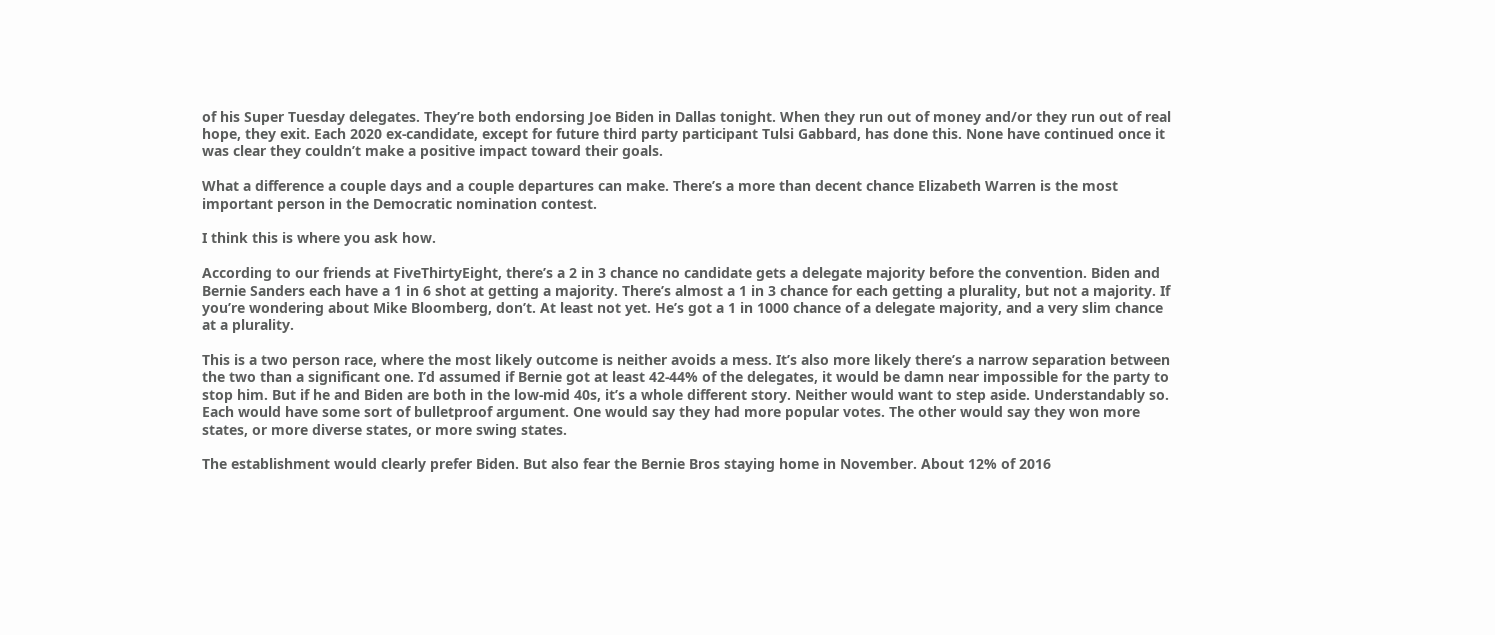of his Super Tuesday delegates. They’re both endorsing Joe Biden in Dallas tonight. When they run out of money and/or they run out of real hope, they exit. Each 2020 ex-candidate, except for future third party participant Tulsi Gabbard, has done this. None have continued once it was clear they couldn’t make a positive impact toward their goals.

What a difference a couple days and a couple departures can make. There’s a more than decent chance Elizabeth Warren is the most important person in the Democratic nomination contest.

I think this is where you ask how.

According to our friends at FiveThirtyEight, there’s a 2 in 3 chance no candidate gets a delegate majority before the convention. Biden and Bernie Sanders each have a 1 in 6 shot at getting a majority. There’s almost a 1 in 3 chance for each getting a plurality, but not a majority. If you’re wondering about Mike Bloomberg, don’t. At least not yet. He’s got a 1 in 1000 chance of a delegate majority, and a very slim chance at a plurality.

This is a two person race, where the most likely outcome is neither avoids a mess. It’s also more likely there’s a narrow separation between the two than a significant one. I’d assumed if Bernie got at least 42-44% of the delegates, it would be damn near impossible for the party to stop him. But if he and Biden are both in the low-mid 40s, it’s a whole different story. Neither would want to step aside. Understandably so. Each would have some sort of bulletproof argument. One would say they had more popular votes. The other would say they won more states, or more diverse states, or more swing states.

The establishment would clearly prefer Biden. But also fear the Bernie Bros staying home in November. About 12% of 2016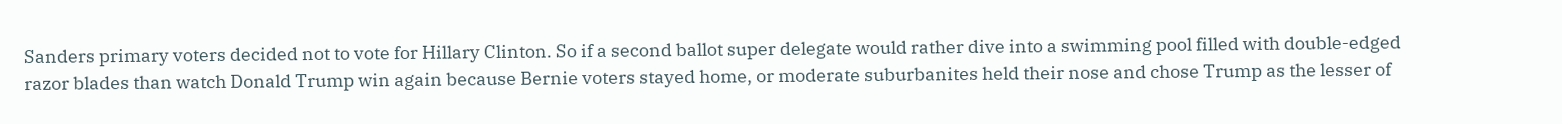Sanders primary voters decided not to vote for Hillary Clinton. So if a second ballot super delegate would rather dive into a swimming pool filled with double-edged razor blades than watch Donald Trump win again because Bernie voters stayed home, or moderate suburbanites held their nose and chose Trump as the lesser of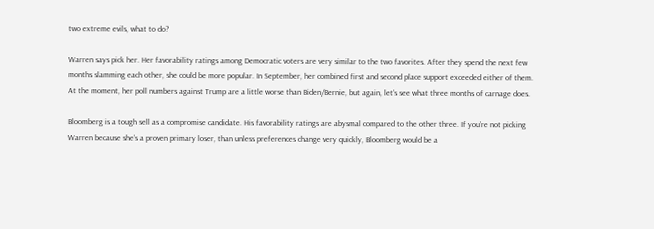two extreme evils, what to do?

Warren says pick her. Her favorability ratings among Democratic voters are very similar to the two favorites. After they spend the next few months slamming each other, she could be more popular. In September, her combined first and second place support exceeded either of them. At the moment, her poll numbers against Trump are a little worse than Biden/Bernie, but again, let’s see what three months of carnage does.

Bloomberg is a tough sell as a compromise candidate. His favorability ratings are abysmal compared to the other three. If you’re not picking Warren because she’s a proven primary loser, than unless preferences change very quickly, Bloomberg would be a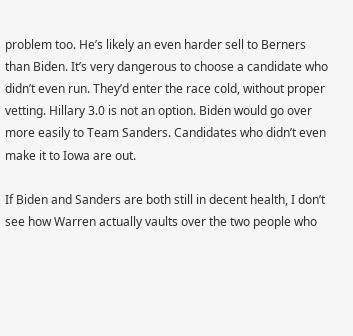problem too. He’s likely an even harder sell to Berners than Biden. It’s very dangerous to choose a candidate who didn’t even run. They’d enter the race cold, without proper vetting. Hillary 3.0 is not an option. Biden would go over more easily to Team Sanders. Candidates who didn’t even make it to Iowa are out.

If Biden and Sanders are both still in decent health, I don’t see how Warren actually vaults over the two people who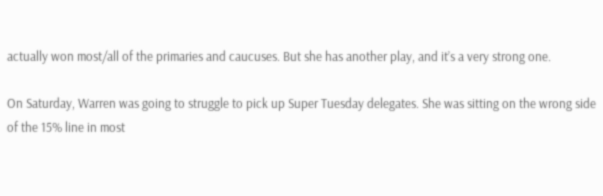actually won most/all of the primaries and caucuses. But she has another play, and it’s a very strong one.

On Saturday, Warren was going to struggle to pick up Super Tuesday delegates. She was sitting on the wrong side of the 15% line in most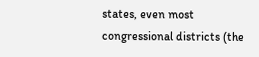states, even most congressional districts (the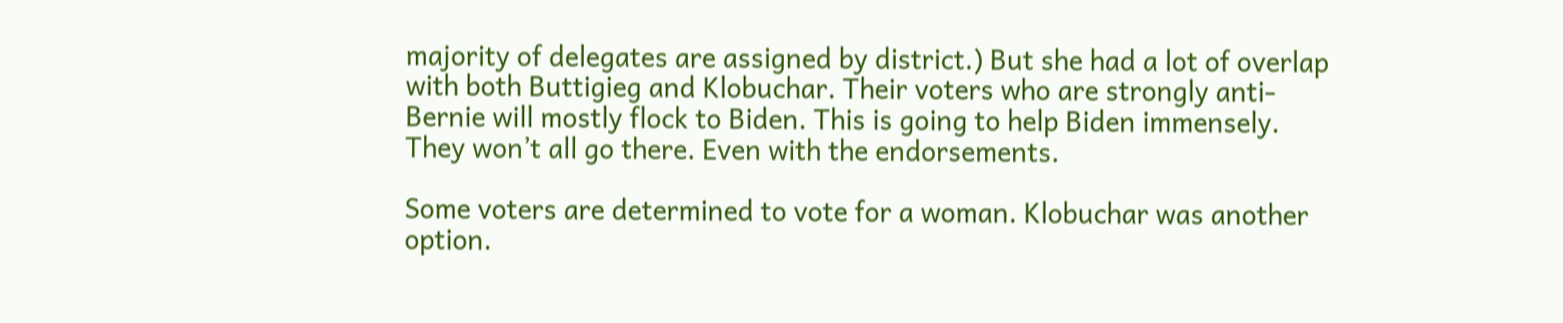majority of delegates are assigned by district.) But she had a lot of overlap with both Buttigieg and Klobuchar. Their voters who are strongly anti-Bernie will mostly flock to Biden. This is going to help Biden immensely. They won’t all go there. Even with the endorsements.

Some voters are determined to vote for a woman. Klobuchar was another option.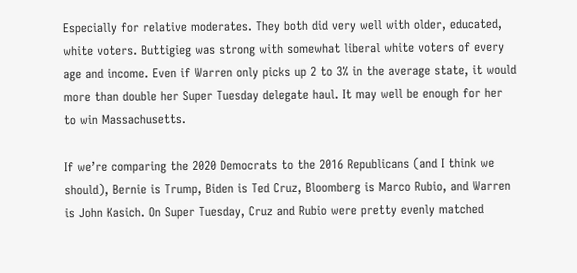Especially for relative moderates. They both did very well with older, educated, white voters. Buttigieg was strong with somewhat liberal white voters of every age and income. Even if Warren only picks up 2 to 3% in the average state, it would more than double her Super Tuesday delegate haul. It may well be enough for her to win Massachusetts.

If we’re comparing the 2020 Democrats to the 2016 Republicans (and I think we should), Bernie is Trump, Biden is Ted Cruz, Bloomberg is Marco Rubio, and Warren is John Kasich. On Super Tuesday, Cruz and Rubio were pretty evenly matched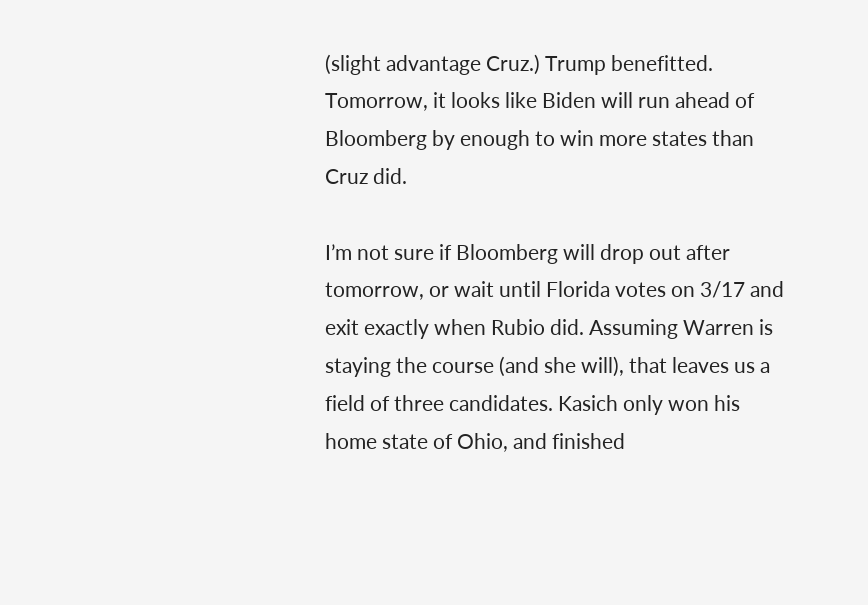(slight advantage Cruz.) Trump benefitted. Tomorrow, it looks like Biden will run ahead of Bloomberg by enough to win more states than Cruz did.

I’m not sure if Bloomberg will drop out after tomorrow, or wait until Florida votes on 3/17 and exit exactly when Rubio did. Assuming Warren is staying the course (and she will), that leaves us a field of three candidates. Kasich only won his home state of Ohio, and finished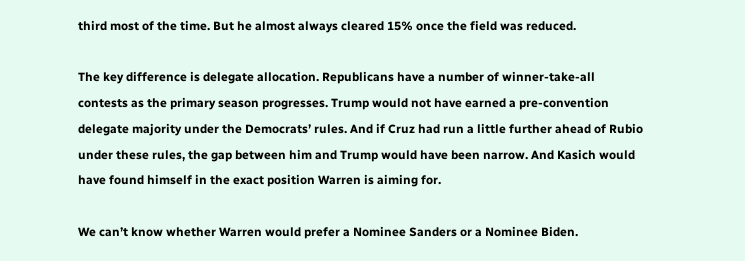third most of the time. But he almost always cleared 15% once the field was reduced.

The key difference is delegate allocation. Republicans have a number of winner-take-all contests as the primary season progresses. Trump would not have earned a pre-convention delegate majority under the Democrats’ rules. And if Cruz had run a little further ahead of Rubio under these rules, the gap between him and Trump would have been narrow. And Kasich would have found himself in the exact position Warren is aiming for.

We can’t know whether Warren would prefer a Nominee Sanders or a Nominee Biden.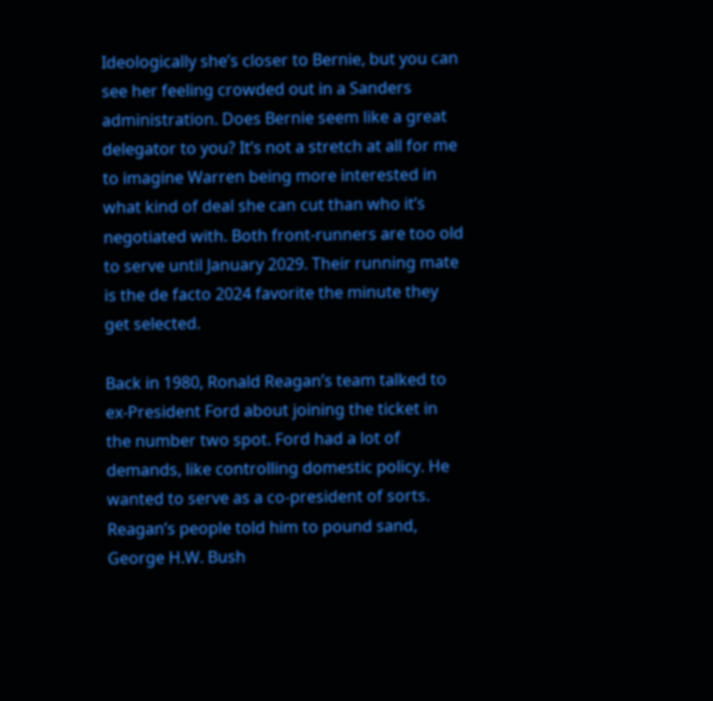Ideologically she’s closer to Bernie, but you can see her feeling crowded out in a Sanders administration. Does Bernie seem like a great delegator to you? It’s not a stretch at all for me to imagine Warren being more interested in what kind of deal she can cut than who it’s negotiated with. Both front-runners are too old to serve until January 2029. Their running mate is the de facto 2024 favorite the minute they get selected.

Back in 1980, Ronald Reagan’s team talked to ex-President Ford about joining the ticket in the number two spot. Ford had a lot of demands, like controlling domestic policy. He wanted to serve as a co-president of sorts. Reagan’s people told him to pound sand, George H.W. Bush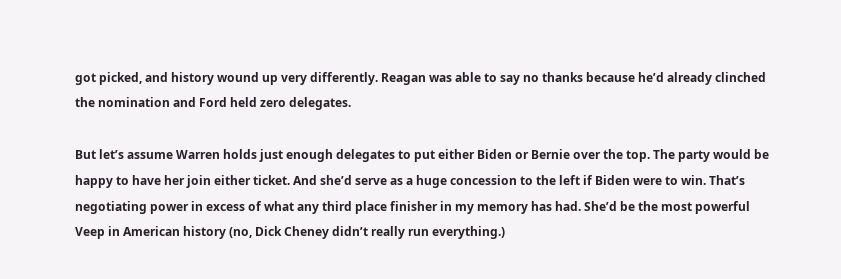got picked, and history wound up very differently. Reagan was able to say no thanks because he’d already clinched the nomination and Ford held zero delegates.

But let’s assume Warren holds just enough delegates to put either Biden or Bernie over the top. The party would be happy to have her join either ticket. And she’d serve as a huge concession to the left if Biden were to win. That’s negotiating power in excess of what any third place finisher in my memory has had. She’d be the most powerful Veep in American history (no, Dick Cheney didn’t really run everything.)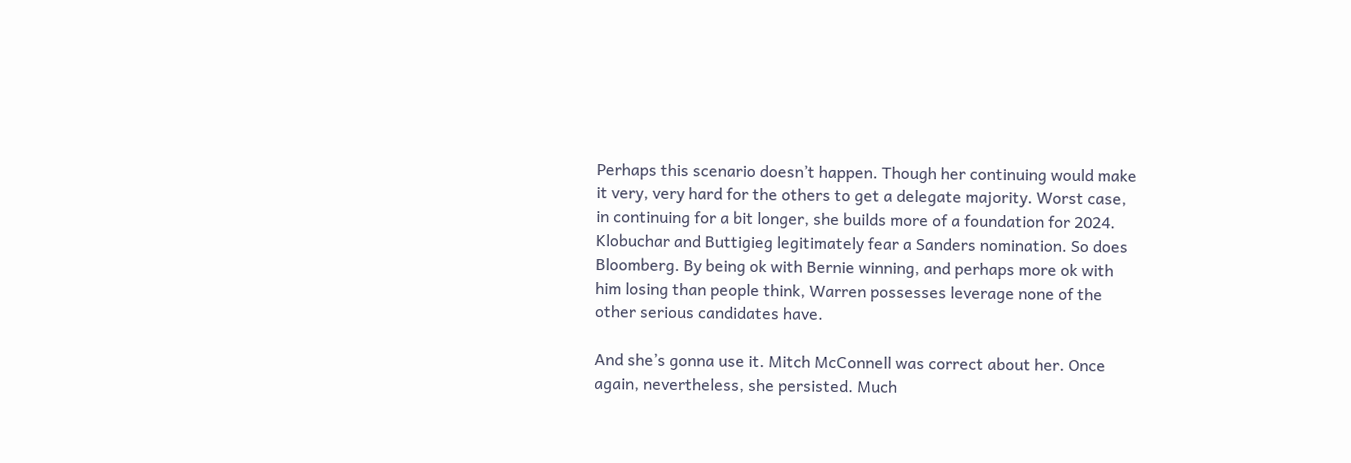Perhaps this scenario doesn’t happen. Though her continuing would make it very, very hard for the others to get a delegate majority. Worst case, in continuing for a bit longer, she builds more of a foundation for 2024. Klobuchar and Buttigieg legitimately fear a Sanders nomination. So does Bloomberg. By being ok with Bernie winning, and perhaps more ok with him losing than people think, Warren possesses leverage none of the other serious candidates have.

And she’s gonna use it. Mitch McConnell was correct about her. Once again, nevertheless, she persisted. Much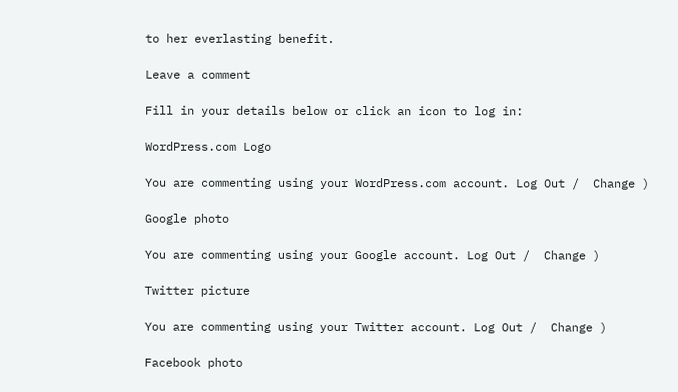to her everlasting benefit.

Leave a comment

Fill in your details below or click an icon to log in:

WordPress.com Logo

You are commenting using your WordPress.com account. Log Out /  Change )

Google photo

You are commenting using your Google account. Log Out /  Change )

Twitter picture

You are commenting using your Twitter account. Log Out /  Change )

Facebook photo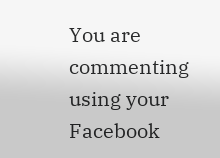You are commenting using your Facebook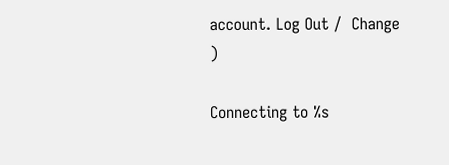account. Log Out /  Change )

Connecting to %s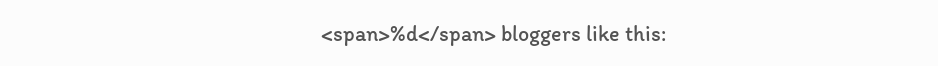<span>%d</span> bloggers like this: